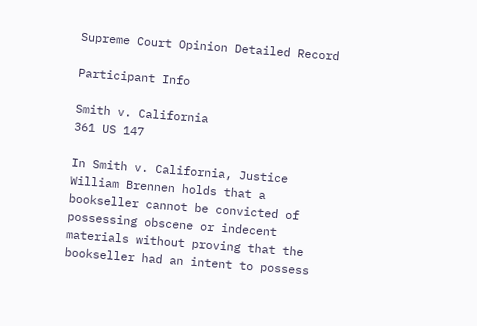Supreme Court Opinion Detailed Record

Participant Info

Smith v. California
361 US 147

In Smith v. California, Justice William Brennen holds that a bookseller cannot be convicted of possessing obscene or indecent materials without proving that the bookseller had an intent to possess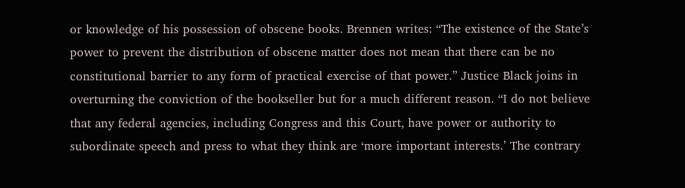or knowledge of his possession of obscene books. Brennen writes: “The existence of the State’s power to prevent the distribution of obscene matter does not mean that there can be no constitutional barrier to any form of practical exercise of that power.” Justice Black joins in overturning the conviction of the bookseller but for a much different reason. “I do not believe that any federal agencies, including Congress and this Court, have power or authority to subordinate speech and press to what they think are ‘more important interests.’ The contrary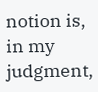notion is, in my judgment,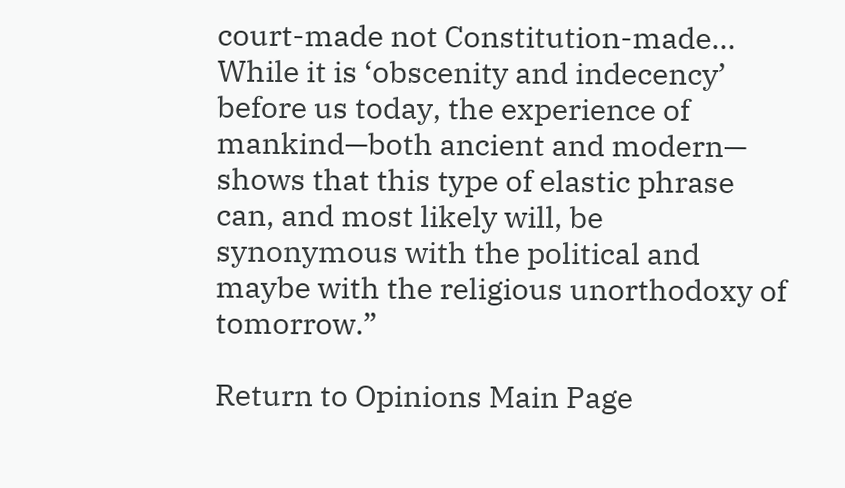court-made not Constitution-made… While it is ‘obscenity and indecency’ before us today, the experience of mankind—both ancient and modern— shows that this type of elastic phrase can, and most likely will, be synonymous with the political and maybe with the religious unorthodoxy of tomorrow.”

Return to Opinions Main Page